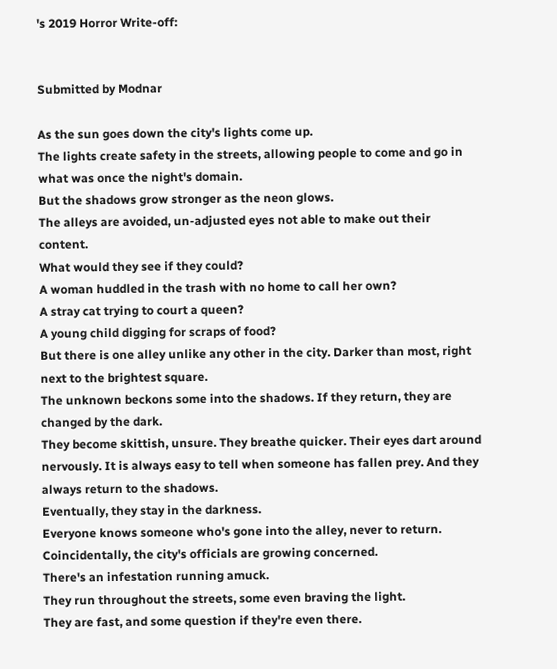's 2019 Horror Write-off:


Submitted by Modnar

As the sun goes down the city's lights come up.
The lights create safety in the streets, allowing people to come and go in what was once the night's domain.
But the shadows grow stronger as the neon glows.
The alleys are avoided, un-adjusted eyes not able to make out their content.
What would they see if they could?
A woman huddled in the trash with no home to call her own?
A stray cat trying to court a queen?
A young child digging for scraps of food?
But there is one alley unlike any other in the city. Darker than most, right next to the brightest square.
The unknown beckons some into the shadows. If they return, they are changed by the dark.
They become skittish, unsure. They breathe quicker. Their eyes dart around nervously. It is always easy to tell when someone has fallen prey. And they always return to the shadows.
Eventually, they stay in the darkness.
Everyone knows someone who's gone into the alley, never to return.
Coincidentally, the city's officials are growing concerned.
There's an infestation running amuck.
They run throughout the streets, some even braving the light.
They are fast, and some question if they're even there.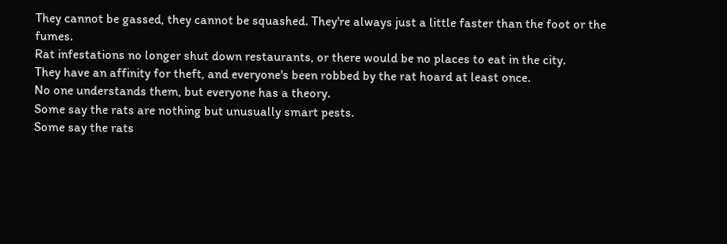They cannot be gassed, they cannot be squashed. They're always just a little faster than the foot or the fumes.
Rat infestations no longer shut down restaurants, or there would be no places to eat in the city.
They have an affinity for theft, and everyone's been robbed by the rat hoard at least once.
No one understands them, but everyone has a theory.
Some say the rats are nothing but unusually smart pests.
Some say the rats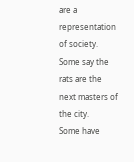are a representation of society.
Some say the rats are the next masters of the city.
Some have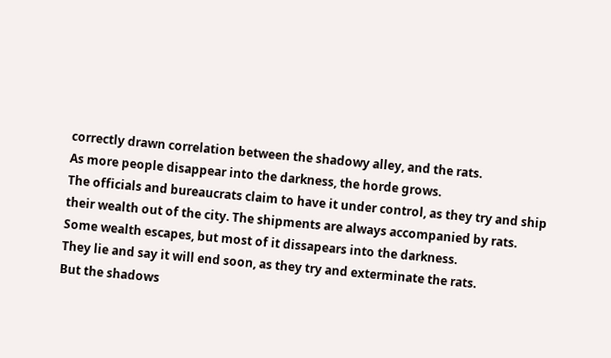correctly drawn correlation between the shadowy alley, and the rats.
As more people disappear into the darkness, the horde grows.
The officials and bureaucrats claim to have it under control, as they try and ship their wealth out of the city. The shipments are always accompanied by rats. Some wealth escapes, but most of it dissapears into the darkness.
They lie and say it will end soon, as they try and exterminate the rats.
But the shadows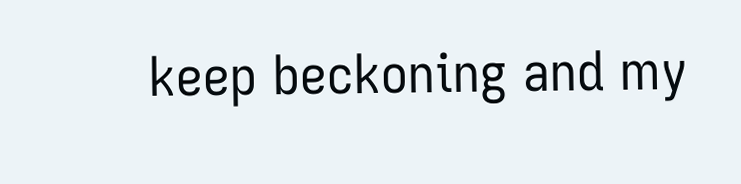keep beckoning and my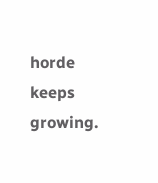horde keeps growing.